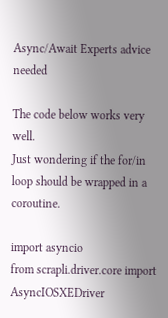Async/Await Experts advice needed

The code below works very well.
Just wondering if the for/in loop should be wrapped in a coroutine.

import asyncio
from scrapli.driver.core import AsyncIOSXEDriver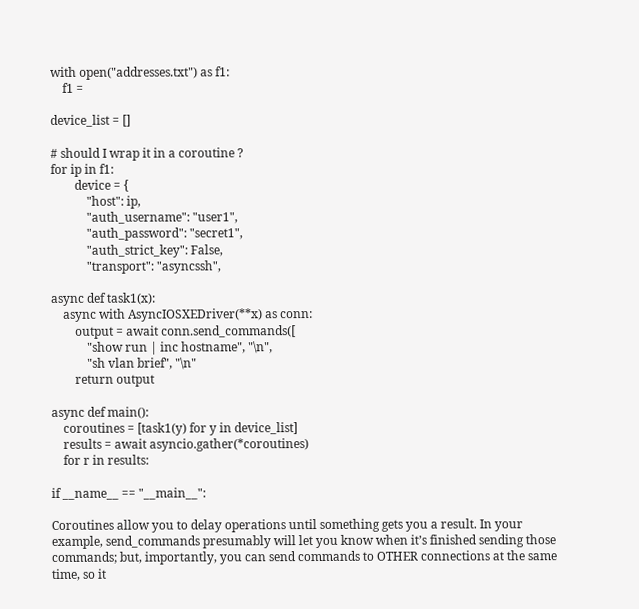with open("addresses.txt") as f1:
    f1 =

device_list = []

# should I wrap it in a coroutine ?
for ip in f1:
        device = {
            "host": ip,
            "auth_username": "user1",
            "auth_password": "secret1",
            "auth_strict_key": False,
            "transport": "asyncssh",

async def task1(x):
    async with AsyncIOSXEDriver(**x) as conn:
        output = await conn.send_commands([
            "show run | inc hostname", "\n",
            "sh vlan brief", "\n"
        return output

async def main():
    coroutines = [task1(y) for y in device_list]
    results = await asyncio.gather(*coroutines)
    for r in results:

if __name__ == "__main__":

Coroutines allow you to delay operations until something gets you a result. In your example, send_commands presumably will let you know when it’s finished sending those commands; but, importantly, you can send commands to OTHER connections at the same time, so it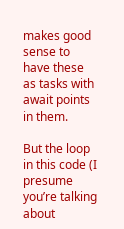makes good sense to have these as tasks with await points in them.

But the loop in this code (I presume you’re talking about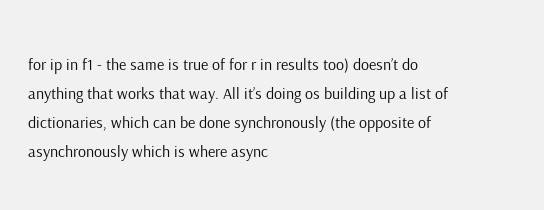for ip in f1 - the same is true of for r in results too) doesn’t do anything that works that way. All it’s doing os building up a list of dictionaries, which can be done synchronously (the opposite of asynchronously which is where async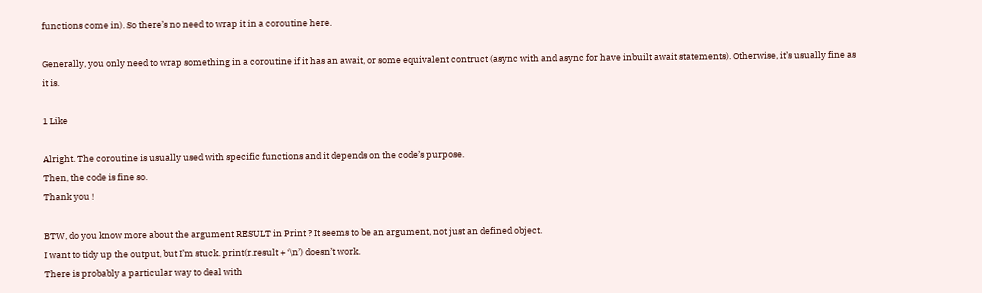functions come in). So there’s no need to wrap it in a coroutine here.

Generally, you only need to wrap something in a coroutine if it has an await, or some equivalent contruct (async with and async for have inbuilt await statements). Otherwise, it’s usually fine as it is.

1 Like

Alright. The coroutine is usually used with specific functions and it depends on the code’s purpose.
Then, the code is fine so.
Thank you !

BTW, do you know more about the argument RESULT in Print ? It seems to be an argument, not just an defined object.
I want to tidy up the output, but I’m stuck. print(r.result + ‘\n’) doesn’t work.
There is probably a particular way to deal with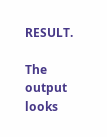RESULT.

The output looks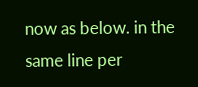now as below. in the same line per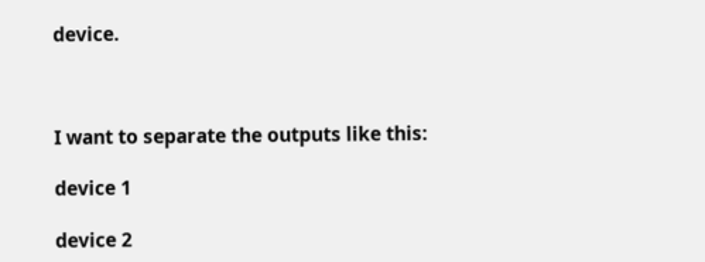device.



I want to separate the outputs like this:

device 1

device 2